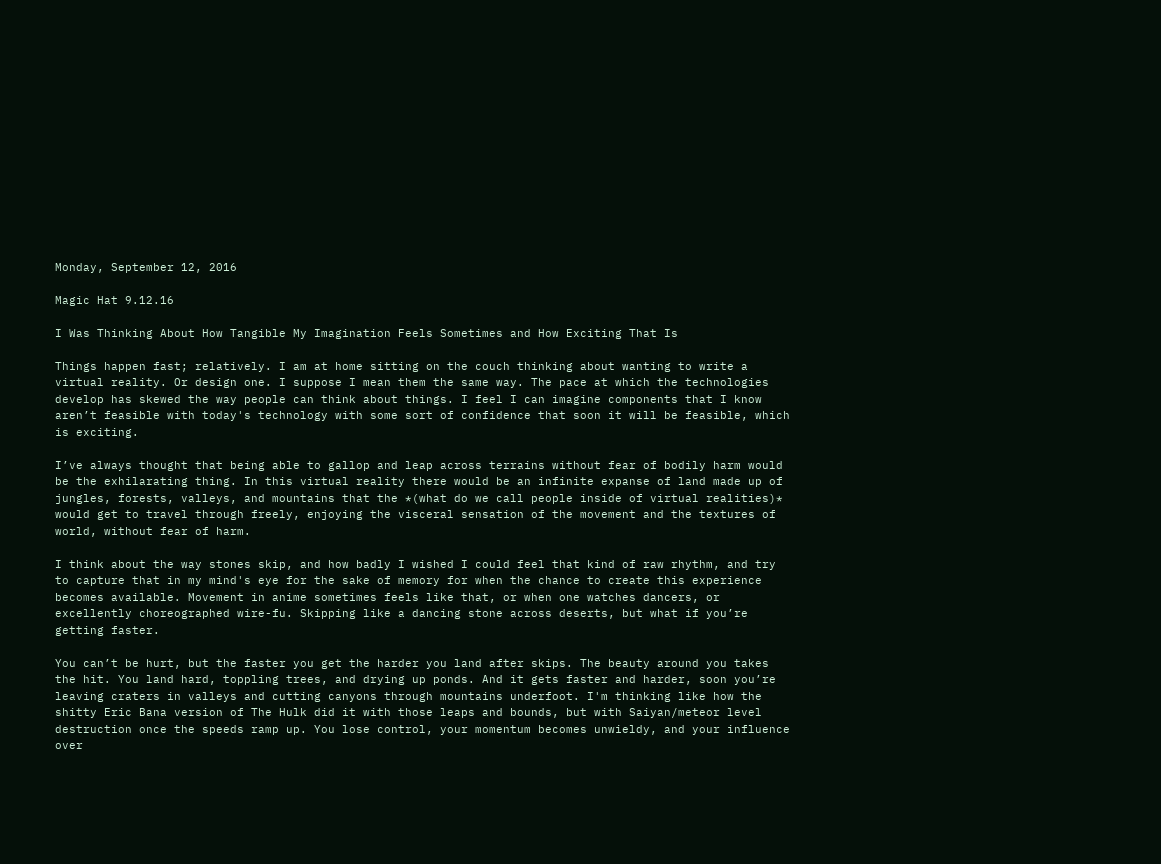Monday, September 12, 2016

Magic Hat 9.12.16

I Was Thinking About How Tangible My Imagination Feels Sometimes and How Exciting That Is

Things happen fast; relatively. I am at home sitting on the couch thinking about wanting to write a virtual reality. Or design one. I suppose I mean them the same way. The pace at which the technologies develop has skewed the way people can think about things. I feel I can imagine components that I know aren’t feasible with today's technology with some sort of confidence that soon it will be feasible, which is exciting.

I’ve always thought that being able to gallop and leap across terrains without fear of bodily harm would be the exhilarating thing. In this virtual reality there would be an infinite expanse of land made up of jungles, forests, valleys, and mountains that the *(what do we call people inside of virtual realities)* would get to travel through freely, enjoying the visceral sensation of the movement and the textures of world, without fear of harm.

I think about the way stones skip, and how badly I wished I could feel that kind of raw rhythm, and try to capture that in my mind's eye for the sake of memory for when the chance to create this experience becomes available. Movement in anime sometimes feels like that, or when one watches dancers, or excellently choreographed wire-fu. Skipping like a dancing stone across deserts, but what if you’re getting faster.

You can’t be hurt, but the faster you get the harder you land after skips. The beauty around you takes the hit. You land hard, toppling trees, and drying up ponds. And it gets faster and harder, soon you’re leaving craters in valleys and cutting canyons through mountains underfoot. I'm thinking like how the shitty Eric Bana version of The Hulk did it with those leaps and bounds, but with Saiyan/meteor level destruction once the speeds ramp up. You lose control, your momentum becomes unwieldy, and your influence over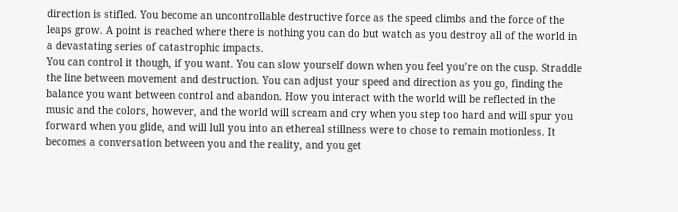direction is stifled. You become an uncontrollable destructive force as the speed climbs and the force of the leaps grow. A point is reached where there is nothing you can do but watch as you destroy all of the world in a devastating series of catastrophic impacts.
You can control it though, if you want. You can slow yourself down when you feel you’re on the cusp. Straddle the line between movement and destruction. You can adjust your speed and direction as you go, finding the balance you want between control and abandon. How you interact with the world will be reflected in the music and the colors, however, and the world will scream and cry when you step too hard and will spur you forward when you glide, and will lull you into an ethereal stillness were to chose to remain motionless. It becomes a conversation between you and the reality, and you get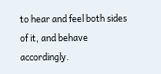to hear and feel both sides of it, and behave accordingly.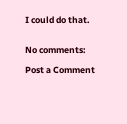I could do that.


No comments:

Post a Comment